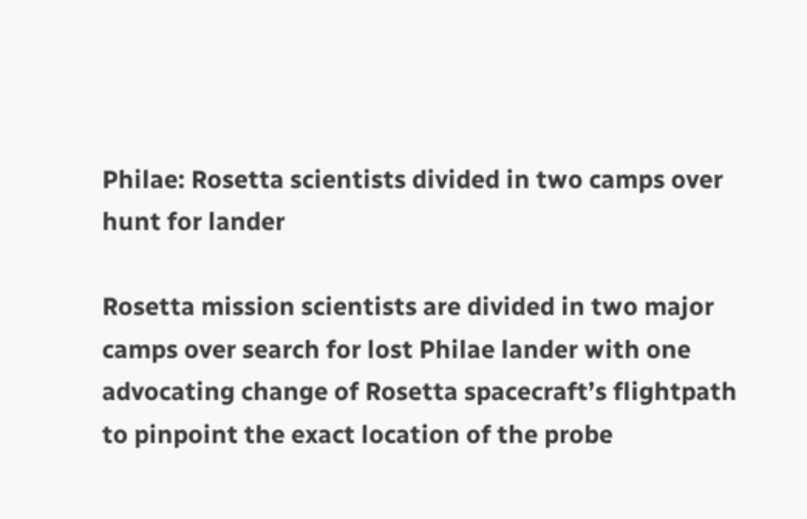Philae: Rosetta scientists divided in two camps over hunt for lander

Rosetta mission scientists are divided in two major camps over search for lost Philae lander with one advocating change of Rosetta spacecraft’s flightpath to pinpoint the exact location of the probe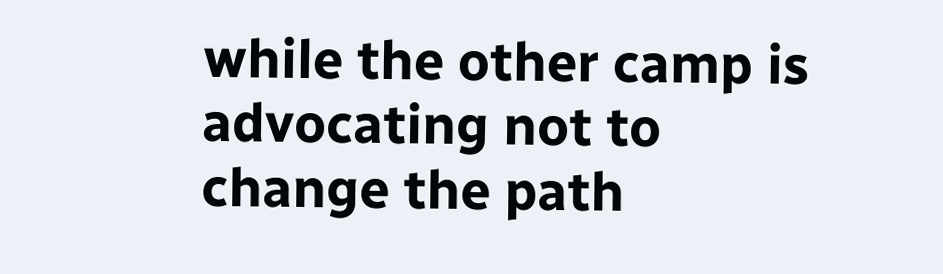while the other camp is advocating not to change the path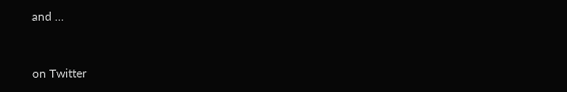and …


on Twitter